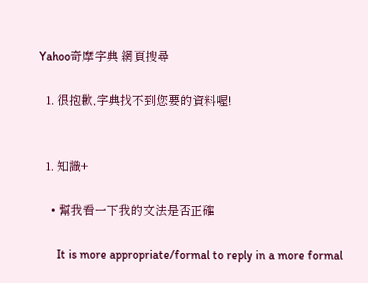Yahoo奇摩字典 網頁搜尋

  1. 很抱歉,字典找不到您要的資料喔!


  1. 知識+

    • 幫我看一下我的文法是否正確

      It is more appropriate/formal to reply in a more formal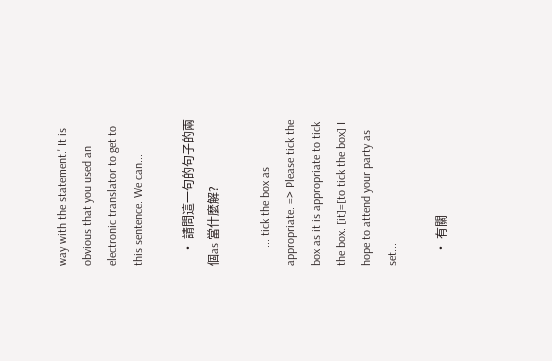way with the statement.' It is obvious that you used an electronic translator to get to this sentence. We can...

    • 請問這一句的句子的兩個as 當什麼解?

      ... tick the box as appropriate. => Please tick the box as it is appropriate to tick the box. [it]=[to tick the box] I hope to attend your party as set...

    • 有關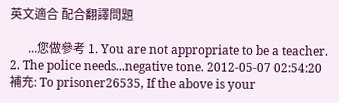英文適合 配合翻譯問題

      ...您做參考 1. You are not appropriate to be a teacher. 2. The police needs...negative tone. 2012-05-07 02:54:20 補充: To prisoner26535, If the above is your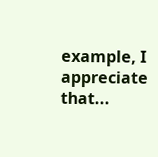example, I appreciate that...